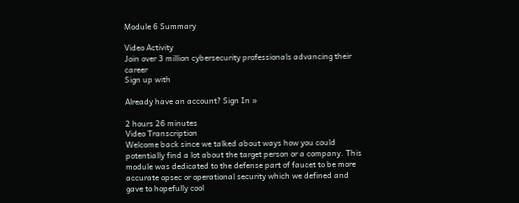Module 6 Summary

Video Activity
Join over 3 million cybersecurity professionals advancing their career
Sign up with

Already have an account? Sign In »

2 hours 26 minutes
Video Transcription
Welcome back since we talked about ways how you could potentially find a lot about the target person or a company. This module was dedicated to the defense part of faucet to be more accurate opsec or operational security which we defined and gave to hopefully cool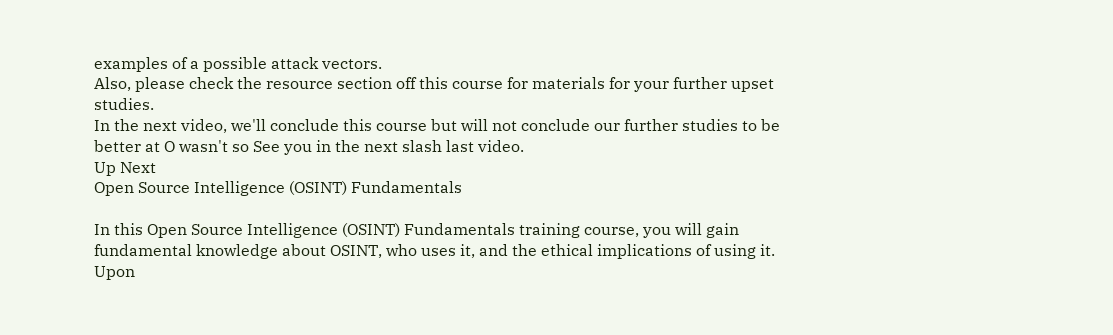examples of a possible attack vectors.
Also, please check the resource section off this course for materials for your further upset studies.
In the next video, we'll conclude this course but will not conclude our further studies to be better at O wasn't so See you in the next slash last video.
Up Next
Open Source Intelligence (OSINT) Fundamentals

In this Open Source Intelligence (OSINT) Fundamentals training course, you will gain fundamental knowledge about OSINT, who uses it, and the ethical implications of using it. Upon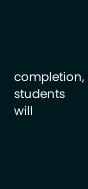completion, students will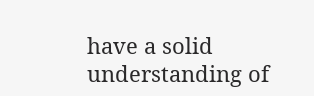have a solid understanding of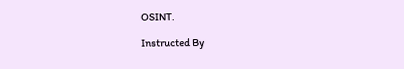OSINT.

Instructed By